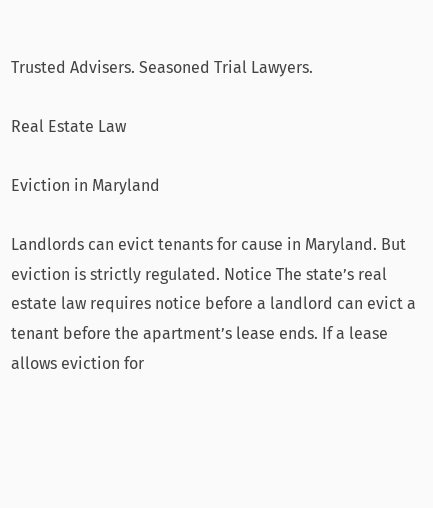Trusted Advisers. Seasoned Trial Lawyers.

Real Estate Law

Eviction in Maryland

Landlords can evict tenants for cause in Maryland. But eviction is strictly regulated. Notice The state’s real estate law requires notice before a landlord can evict a tenant before the apartment’s lease ends. If a lease allows eviction for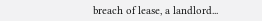breach of lease, a landlord...